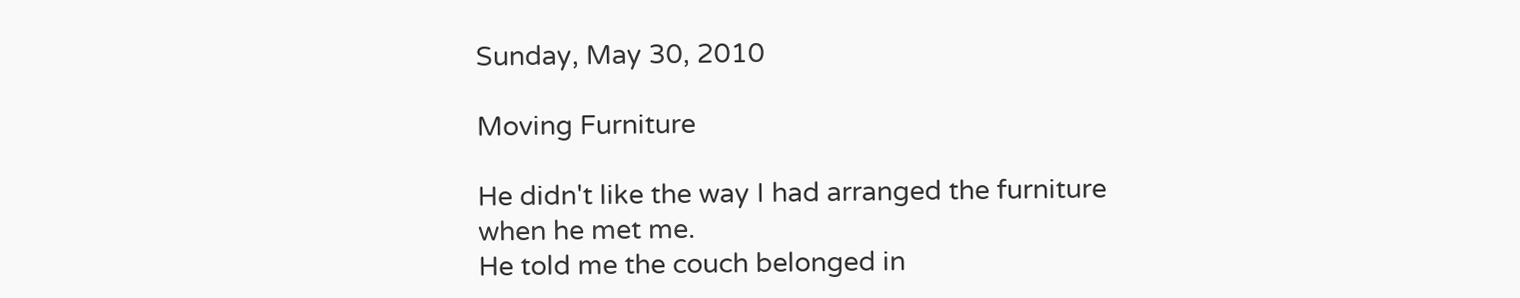Sunday, May 30, 2010

Moving Furniture

He didn't like the way I had arranged the furniture
when he met me.
He told me the couch belonged in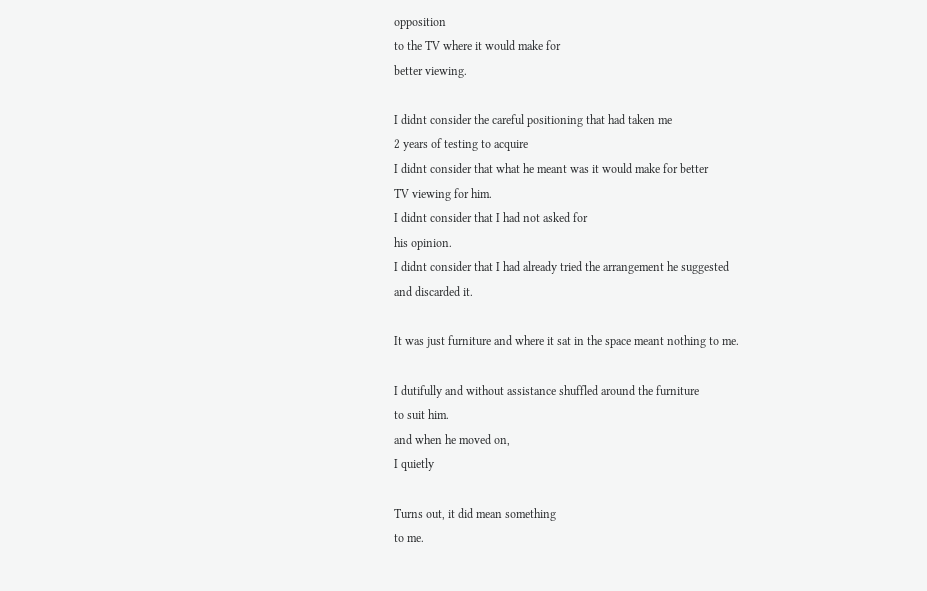opposition
to the TV where it would make for
better viewing.

I didnt consider the careful positioning that had taken me
2 years of testing to acquire
I didnt consider that what he meant was it would make for better
TV viewing for him.
I didnt consider that I had not asked for
his opinion.
I didnt consider that I had already tried the arrangement he suggested
and discarded it.

It was just furniture and where it sat in the space meant nothing to me.

I dutifully and without assistance shuffled around the furniture
to suit him.
and when he moved on,
I quietly

Turns out, it did mean something
to me.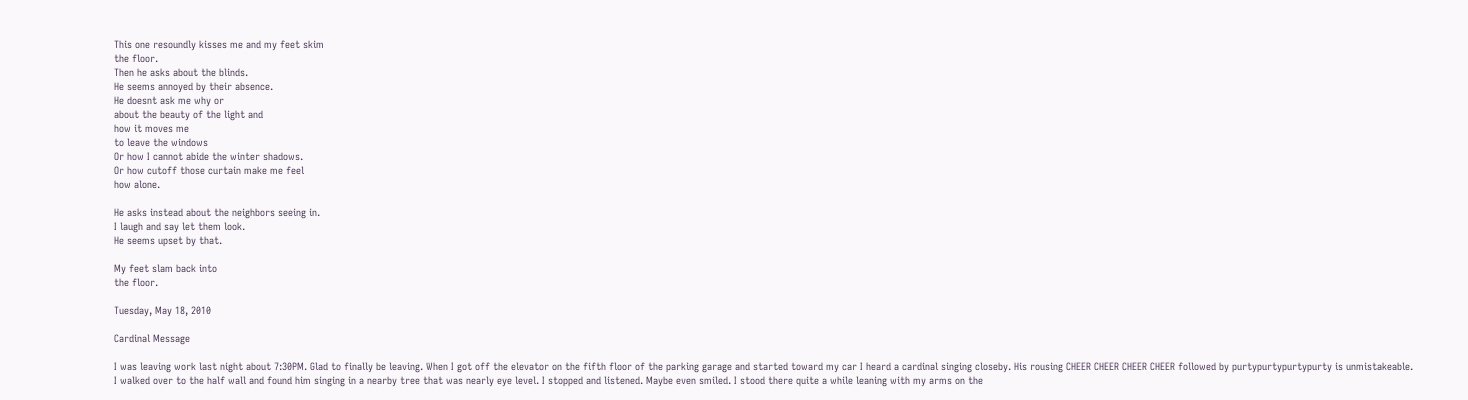This one resoundly kisses me and my feet skim
the floor.
Then he asks about the blinds.
He seems annoyed by their absence.
He doesnt ask me why or
about the beauty of the light and
how it moves me
to leave the windows
Or how I cannot abide the winter shadows.
Or how cutoff those curtain make me feel
how alone.

He asks instead about the neighbors seeing in.
I laugh and say let them look.
He seems upset by that.

My feet slam back into
the floor.

Tuesday, May 18, 2010

Cardinal Message

I was leaving work last night about 7:30PM. Glad to finally be leaving. When I got off the elevator on the fifth floor of the parking garage and started toward my car I heard a cardinal singing closeby. His rousing CHEER CHEER CHEER CHEER followed by purtypurtypurtypurty is unmistakeable. I walked over to the half wall and found him singing in a nearby tree that was nearly eye level. I stopped and listened. Maybe even smiled. I stood there quite a while leaning with my arms on the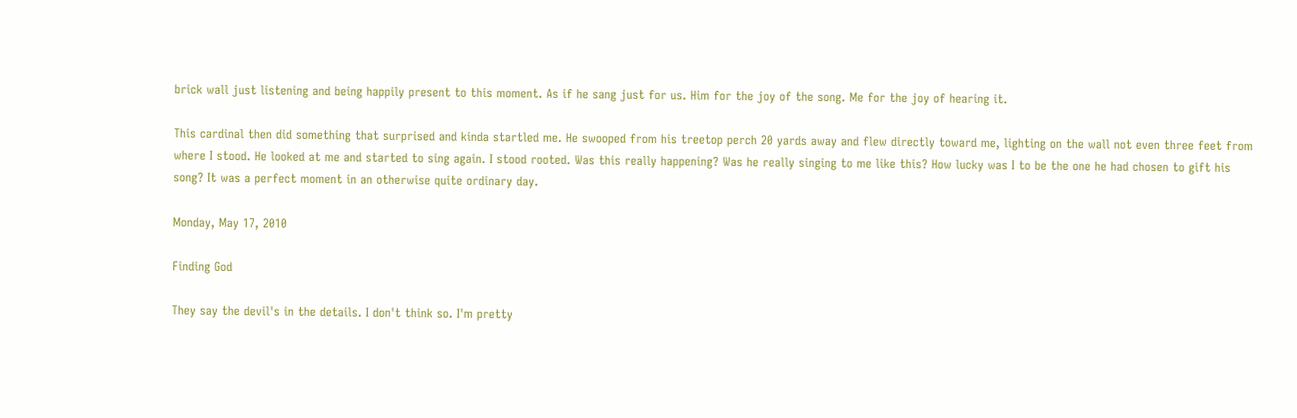brick wall just listening and being happily present to this moment. As if he sang just for us. Him for the joy of the song. Me for the joy of hearing it.

This cardinal then did something that surprised and kinda startled me. He swooped from his treetop perch 20 yards away and flew directly toward me, lighting on the wall not even three feet from where I stood. He looked at me and started to sing again. I stood rooted. Was this really happening? Was he really singing to me like this? How lucky was I to be the one he had chosen to gift his song? It was a perfect moment in an otherwise quite ordinary day.

Monday, May 17, 2010

Finding God

They say the devil's in the details. I don't think so. I'm pretty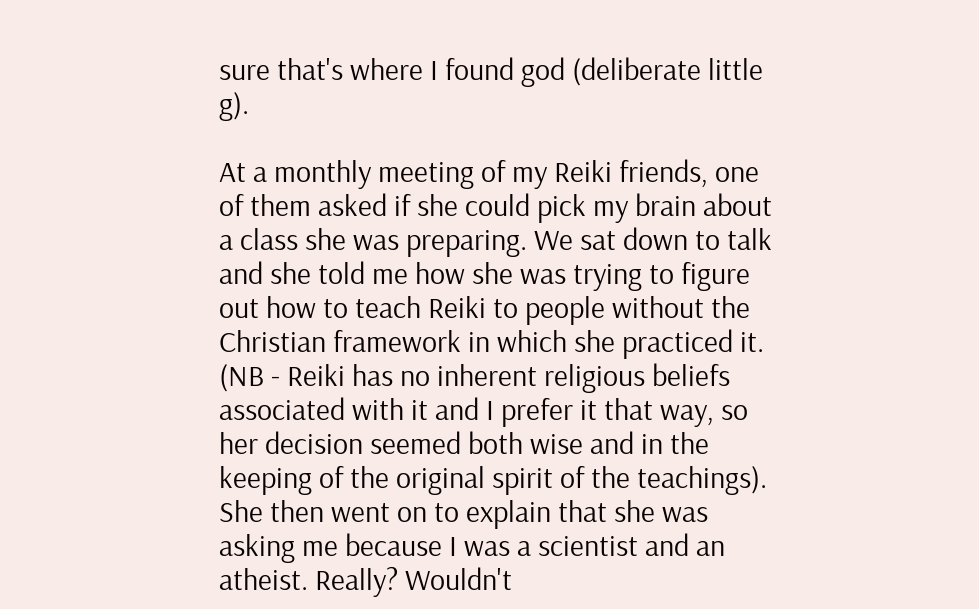sure that's where I found god (deliberate little g).

At a monthly meeting of my Reiki friends, one of them asked if she could pick my brain about a class she was preparing. We sat down to talk and she told me how she was trying to figure out how to teach Reiki to people without the Christian framework in which she practiced it. (NB - Reiki has no inherent religious beliefs associated with it and I prefer it that way, so her decision seemed both wise and in the keeping of the original spirit of the teachings). She then went on to explain that she was asking me because I was a scientist and an atheist. Really? Wouldn't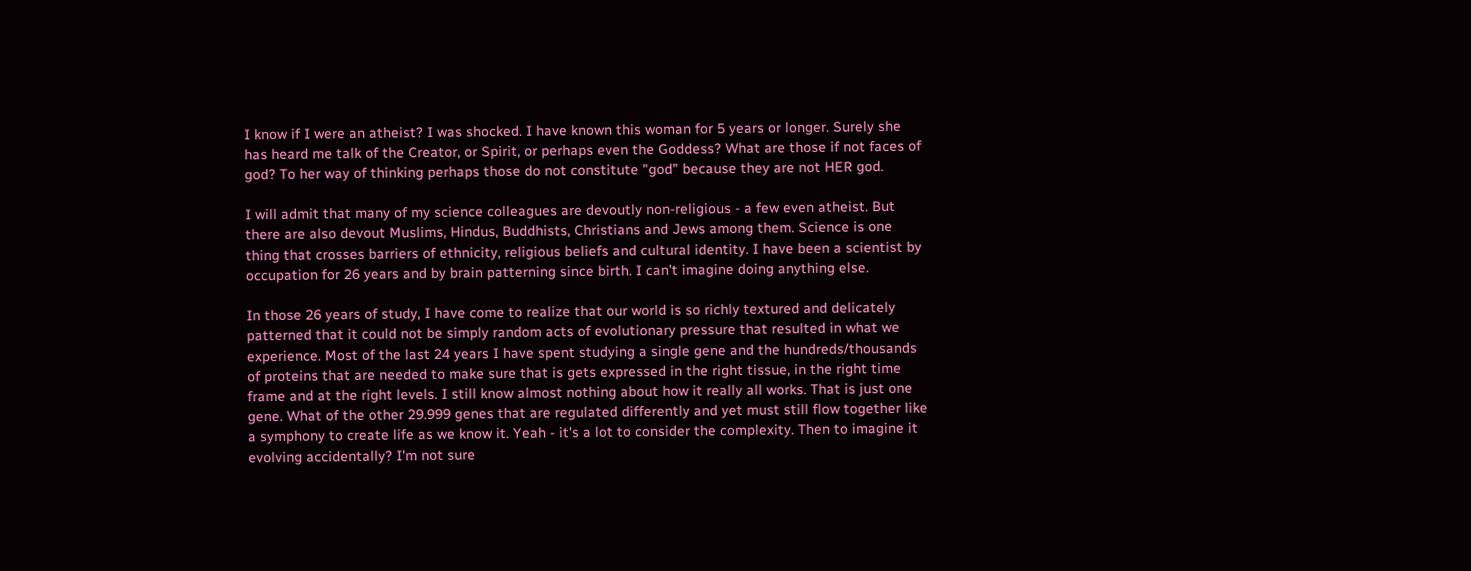I know if I were an atheist? I was shocked. I have known this woman for 5 years or longer. Surely she has heard me talk of the Creator, or Spirit, or perhaps even the Goddess? What are those if not faces of god? To her way of thinking perhaps those do not constitute "god" because they are not HER god.

I will admit that many of my science colleagues are devoutly non-religious - a few even atheist. But there are also devout Muslims, Hindus, Buddhists, Christians and Jews among them. Science is one thing that crosses barriers of ethnicity, religious beliefs and cultural identity. I have been a scientist by occupation for 26 years and by brain patterning since birth. I can't imagine doing anything else.

In those 26 years of study, I have come to realize that our world is so richly textured and delicately patterned that it could not be simply random acts of evolutionary pressure that resulted in what we experience. Most of the last 24 years I have spent studying a single gene and the hundreds/thousands of proteins that are needed to make sure that is gets expressed in the right tissue, in the right time frame and at the right levels. I still know almost nothing about how it really all works. That is just one gene. What of the other 29.999 genes that are regulated differently and yet must still flow together like a symphony to create life as we know it. Yeah - it's a lot to consider the complexity. Then to imagine it evolving accidentally? I'm not sure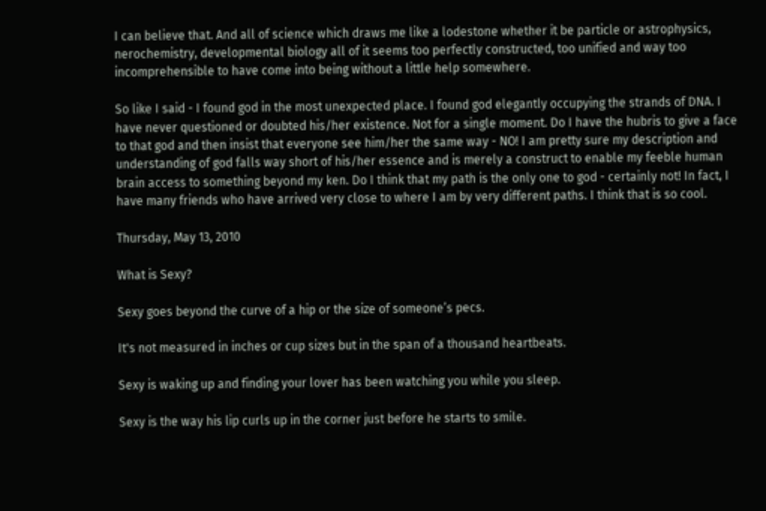I can believe that. And all of science which draws me like a lodestone whether it be particle or astrophysics, nerochemistry, developmental biology all of it seems too perfectly constructed, too unified and way too incomprehensible to have come into being without a little help somewhere.

So like I said - I found god in the most unexpected place. I found god elegantly occupying the strands of DNA. I have never questioned or doubted his/her existence. Not for a single moment. Do I have the hubris to give a face to that god and then insist that everyone see him/her the same way - NO! I am pretty sure my description and understanding of god falls way short of his/her essence and is merely a construct to enable my feeble human brain access to something beyond my ken. Do I think that my path is the only one to god - certainly not! In fact, I have many friends who have arrived very close to where I am by very different paths. I think that is so cool.

Thursday, May 13, 2010

What is Sexy?

Sexy goes beyond the curve of a hip or the size of someone’s pecs.

It's not measured in inches or cup sizes but in the span of a thousand heartbeats.

Sexy is waking up and finding your lover has been watching you while you sleep.

Sexy is the way his lip curls up in the corner just before he starts to smile.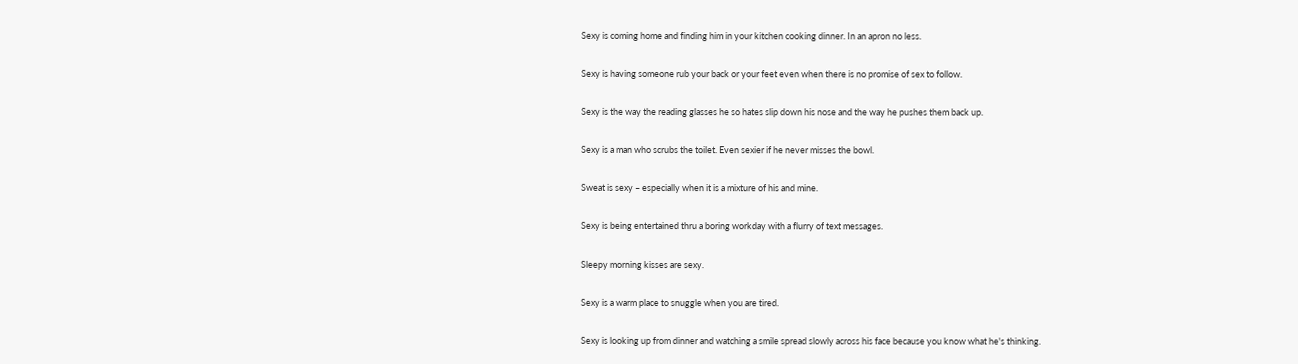Sexy is coming home and finding him in your kitchen cooking dinner. In an apron no less.

Sexy is having someone rub your back or your feet even when there is no promise of sex to follow.

Sexy is the way the reading glasses he so hates slip down his nose and the way he pushes them back up.

Sexy is a man who scrubs the toilet. Even sexier if he never misses the bowl.

Sweat is sexy – especially when it is a mixture of his and mine.

Sexy is being entertained thru a boring workday with a flurry of text messages.

Sleepy morning kisses are sexy.

Sexy is a warm place to snuggle when you are tired.

Sexy is looking up from dinner and watching a smile spread slowly across his face because you know what he's thinking.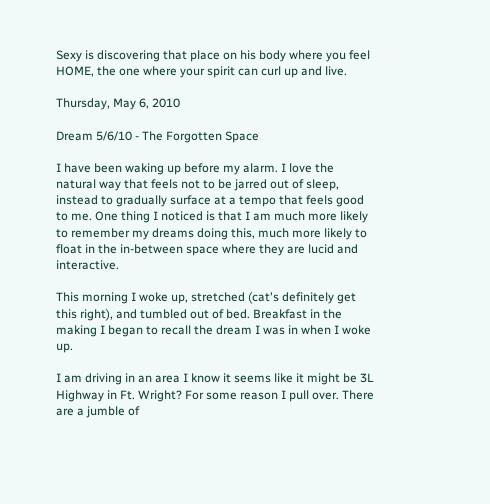Sexy is discovering that place on his body where you feel HOME, the one where your spirit can curl up and live.

Thursday, May 6, 2010

Dream 5/6/10 - The Forgotten Space

I have been waking up before my alarm. I love the natural way that feels not to be jarred out of sleep, instead to gradually surface at a tempo that feels good to me. One thing I noticed is that I am much more likely to remember my dreams doing this, much more likely to float in the in-between space where they are lucid and interactive.

This morning I woke up, stretched (cat's definitely get this right), and tumbled out of bed. Breakfast in the making I began to recall the dream I was in when I woke up.

I am driving in an area I know it seems like it might be 3L Highway in Ft. Wright? For some reason I pull over. There are a jumble of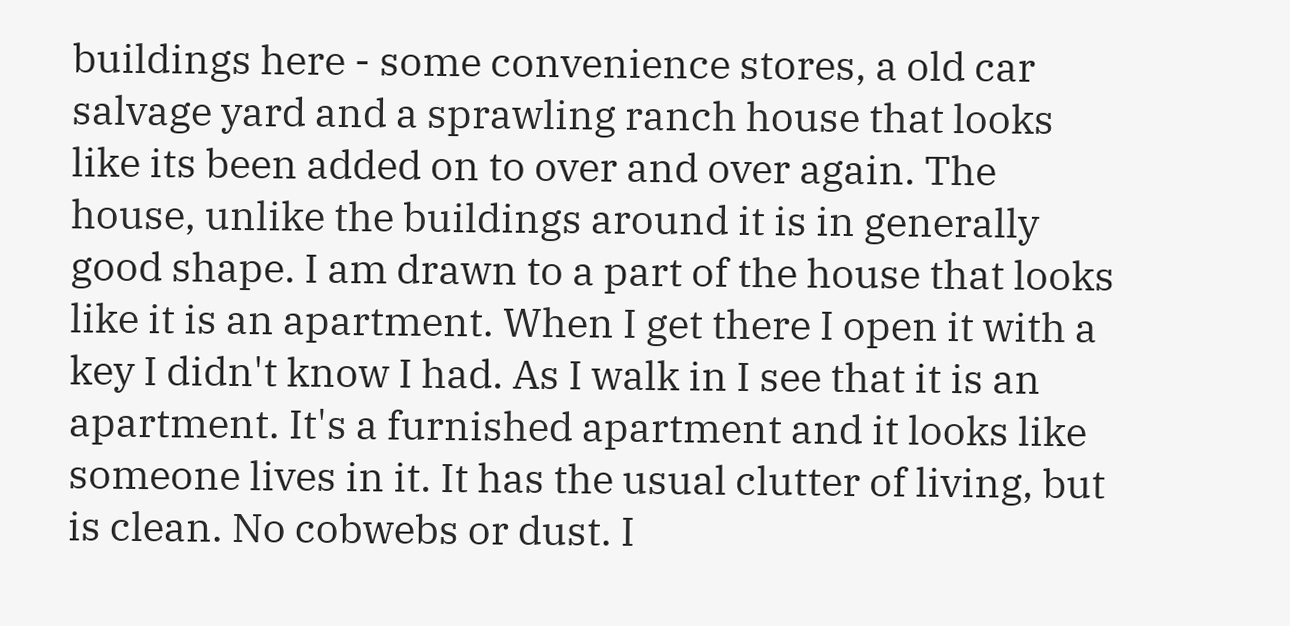buildings here - some convenience stores, a old car salvage yard and a sprawling ranch house that looks like its been added on to over and over again. The house, unlike the buildings around it is in generally good shape. I am drawn to a part of the house that looks like it is an apartment. When I get there I open it with a key I didn't know I had. As I walk in I see that it is an apartment. It's a furnished apartment and it looks like someone lives in it. It has the usual clutter of living, but is clean. No cobwebs or dust. I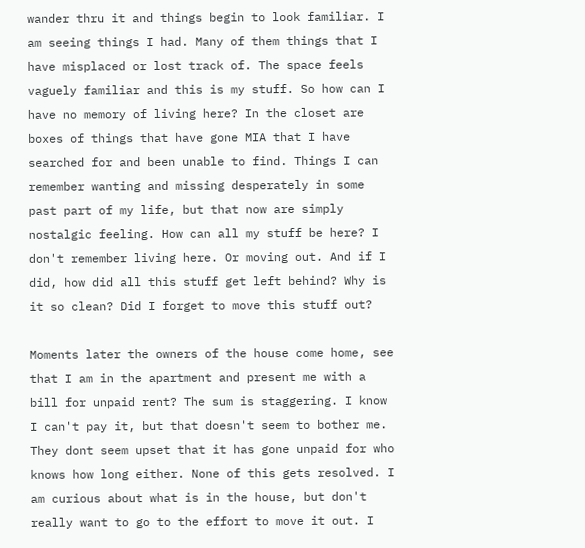wander thru it and things begin to look familiar. I am seeing things I had. Many of them things that I have misplaced or lost track of. The space feels vaguely familiar and this is my stuff. So how can I have no memory of living here? In the closet are boxes of things that have gone MIA that I have searched for and been unable to find. Things I can remember wanting and missing desperately in some past part of my life, but that now are simply nostalgic feeling. How can all my stuff be here? I don't remember living here. Or moving out. And if I did, how did all this stuff get left behind? Why is it so clean? Did I forget to move this stuff out?

Moments later the owners of the house come home, see that I am in the apartment and present me with a bill for unpaid rent? The sum is staggering. I know I can't pay it, but that doesn't seem to bother me. They dont seem upset that it has gone unpaid for who knows how long either. None of this gets resolved. I am curious about what is in the house, but don't really want to go to the effort to move it out. I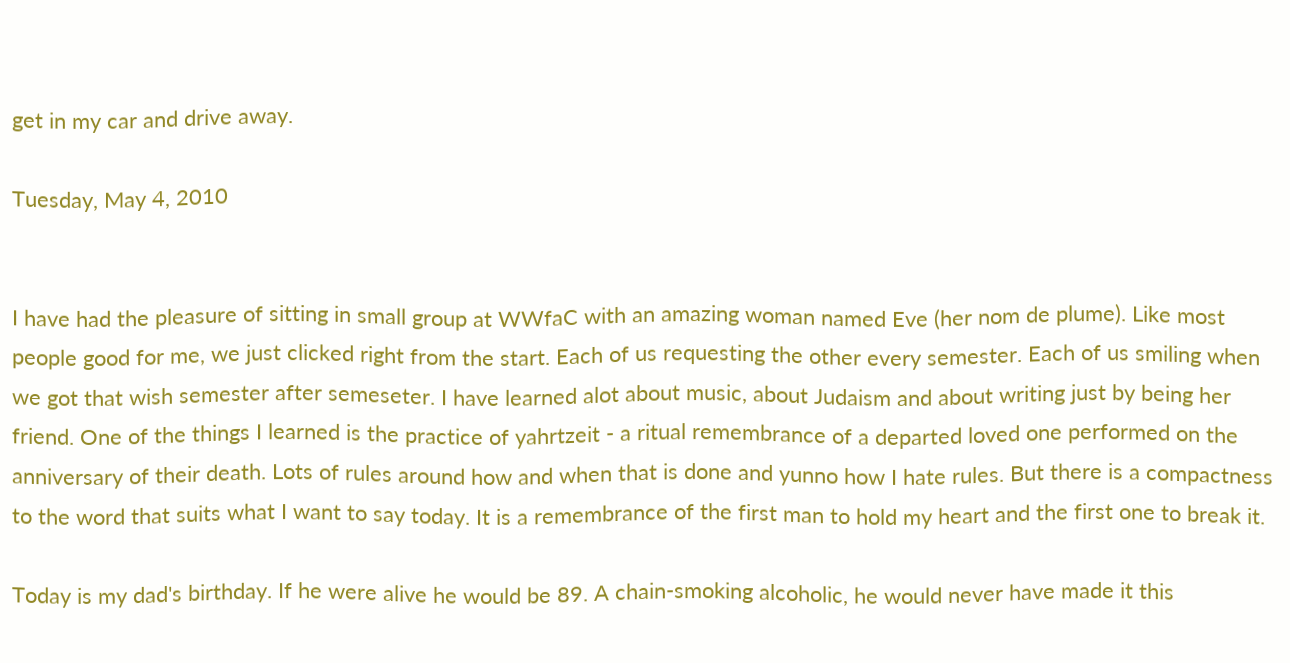get in my car and drive away.

Tuesday, May 4, 2010


I have had the pleasure of sitting in small group at WWfaC with an amazing woman named Eve (her nom de plume). Like most people good for me, we just clicked right from the start. Each of us requesting the other every semester. Each of us smiling when we got that wish semester after semeseter. I have learned alot about music, about Judaism and about writing just by being her friend. One of the things I learned is the practice of yahrtzeit - a ritual remembrance of a departed loved one performed on the anniversary of their death. Lots of rules around how and when that is done and yunno how I hate rules. But there is a compactness to the word that suits what I want to say today. It is a remembrance of the first man to hold my heart and the first one to break it.

Today is my dad's birthday. If he were alive he would be 89. A chain-smoking alcoholic, he would never have made it this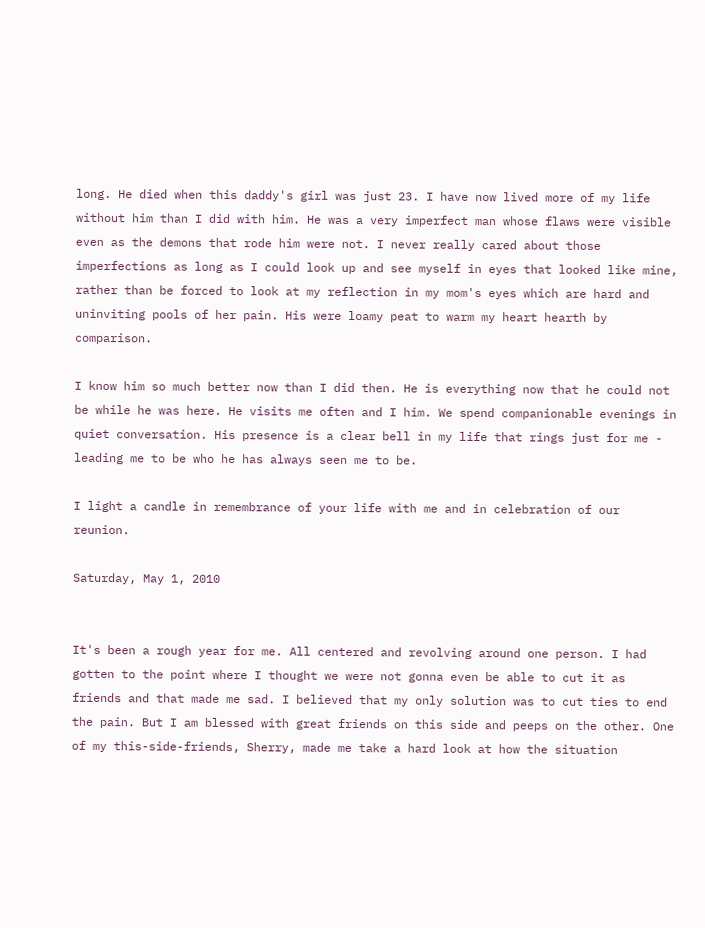long. He died when this daddy's girl was just 23. I have now lived more of my life without him than I did with him. He was a very imperfect man whose flaws were visible even as the demons that rode him were not. I never really cared about those imperfections as long as I could look up and see myself in eyes that looked like mine, rather than be forced to look at my reflection in my mom's eyes which are hard and uninviting pools of her pain. His were loamy peat to warm my heart hearth by comparison.

I know him so much better now than I did then. He is everything now that he could not be while he was here. He visits me often and I him. We spend companionable evenings in quiet conversation. His presence is a clear bell in my life that rings just for me - leading me to be who he has always seen me to be.

I light a candle in remembrance of your life with me and in celebration of our reunion.

Saturday, May 1, 2010


It's been a rough year for me. All centered and revolving around one person. I had gotten to the point where I thought we were not gonna even be able to cut it as friends and that made me sad. I believed that my only solution was to cut ties to end the pain. But I am blessed with great friends on this side and peeps on the other. One of my this-side-friends, Sherry, made me take a hard look at how the situation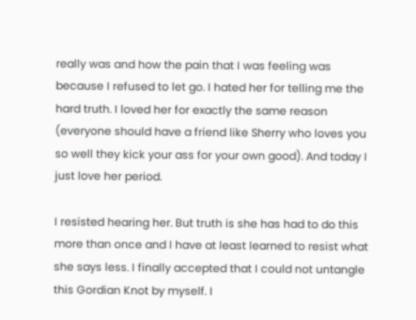really was and how the pain that I was feeling was because I refused to let go. I hated her for telling me the hard truth. I loved her for exactly the same reason (everyone should have a friend like Sherry who loves you so well they kick your ass for your own good). And today I just love her period.

I resisted hearing her. But truth is she has had to do this more than once and I have at least learned to resist what she says less. I finally accepted that I could not untangle this Gordian Knot by myself. I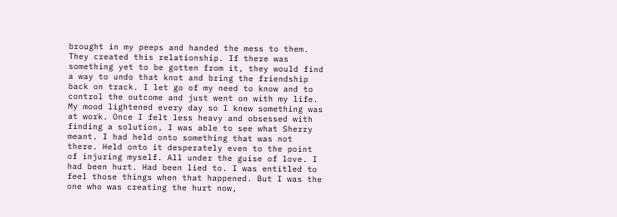brought in my peeps and handed the mess to them. They created this relationship. If there was something yet to be gotten from it, they would find a way to undo that knot and bring the friendship back on track. I let go of my need to know and to control the outcome and just went on with my life. My mood lightened every day so I knew something was at work. Once I felt less heavy and obsessed with finding a solution, I was able to see what Sherry meant. I had held onto something that was not there. Held onto it desperately even to the point of injuring myself. All under the guise of love. I had been hurt. Had been lied to. I was entitled to feel those things when that happened. But I was the one who was creating the hurt now,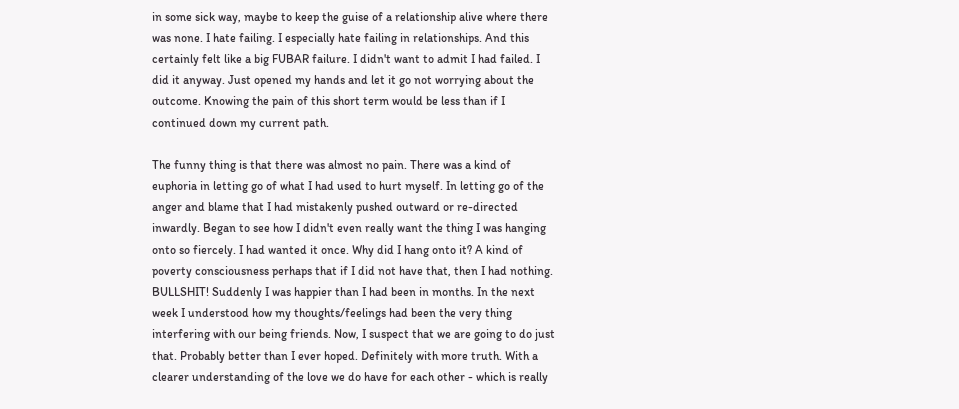in some sick way, maybe to keep the guise of a relationship alive where there was none. I hate failing. I especially hate failing in relationships. And this certainly felt like a big FUBAR failure. I didn't want to admit I had failed. I did it anyway. Just opened my hands and let it go not worrying about the outcome. Knowing the pain of this short term would be less than if I continued down my current path.

The funny thing is that there was almost no pain. There was a kind of euphoria in letting go of what I had used to hurt myself. In letting go of the anger and blame that I had mistakenly pushed outward or re-directed inwardly. Began to see how I didn't even really want the thing I was hanging onto so fiercely. I had wanted it once. Why did I hang onto it? A kind of poverty consciousness perhaps that if I did not have that, then I had nothing. BULLSHIT! Suddenly I was happier than I had been in months. In the next week I understood how my thoughts/feelings had been the very thing interfering with our being friends. Now, I suspect that we are going to do just that. Probably better than I ever hoped. Definitely with more truth. With a clearer understanding of the love we do have for each other - which is really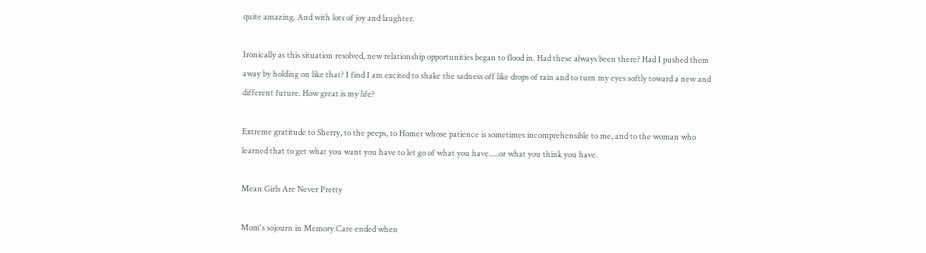quite amazing. And with lots of joy and laughter.

Ironically as this situation resolved, new relationship opportunities began to flood in. Had these always been there? Had I pushed them away by holding on like that? I find I am excited to shake the sadness off like drops of rain and to turn my eyes softly toward a new and different future. How great is my life?

Extreme gratitude to Sherry, to the peeps, to Homer whose patience is sometimes incomprehensible to me, and to the woman who learned that to get what you want you have to let go of what you have.....or what you think you have.

Mean Girls Are Never Pretty

Mom's sojourn in Memory Care ended when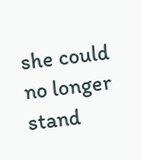she could no longer stand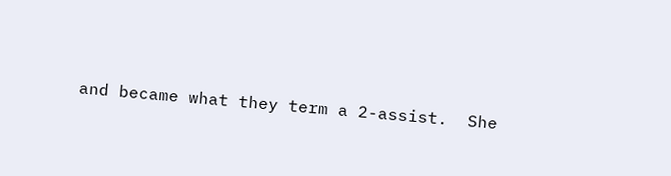and became what they term a 2-assist.  She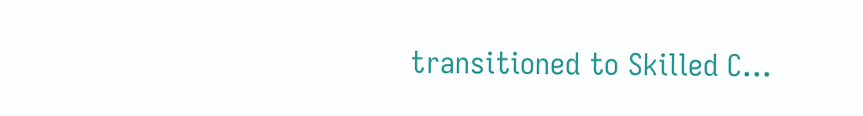transitioned to Skilled C...